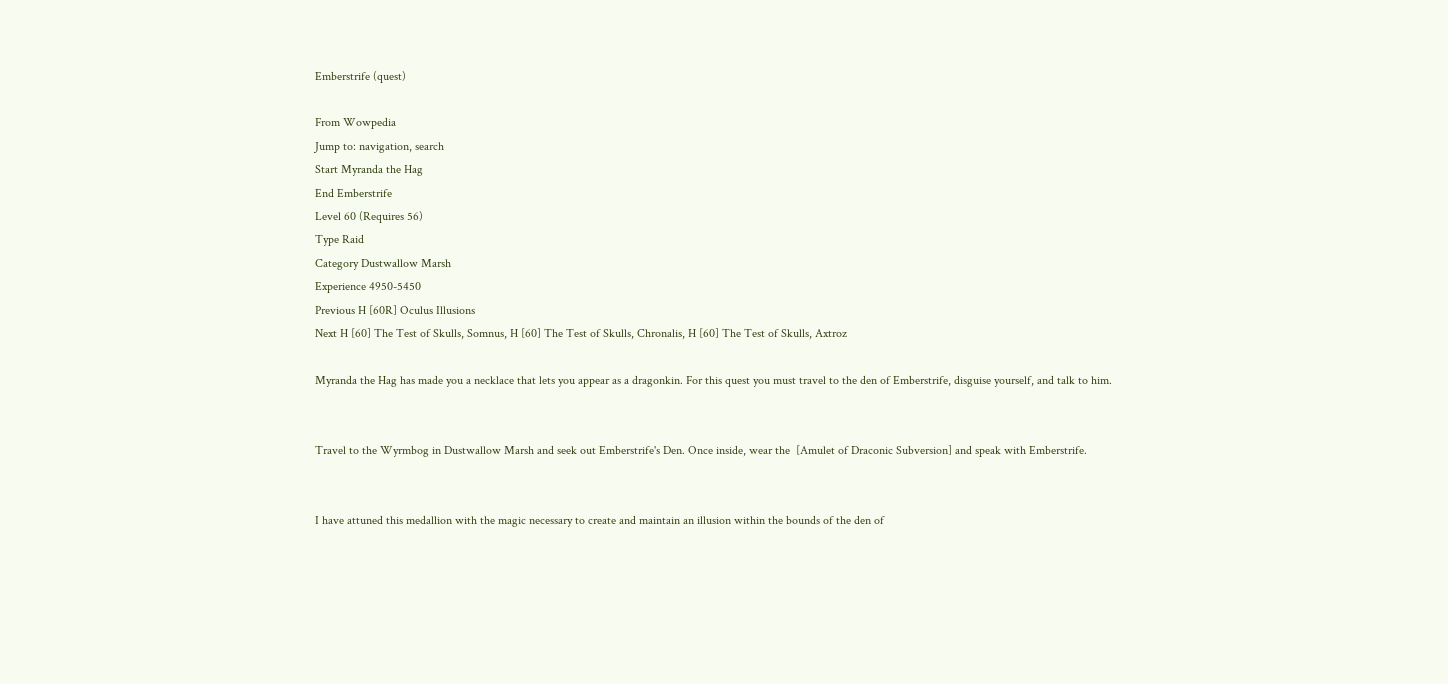Emberstrife (quest)

From Wowpedia
Jump to: navigation, search
Start Myranda the Hag
End Emberstrife
Level 60 (Requires 56)
Type Raid
Category Dustwallow Marsh
Experience 4950-5450
Previous H [60R] Oculus Illusions
Next H [60] The Test of Skulls, Somnus, H [60] The Test of Skulls, Chronalis, H [60] The Test of Skulls, Axtroz

Myranda the Hag has made you a necklace that lets you appear as a dragonkin. For this quest you must travel to the den of Emberstrife, disguise yourself, and talk to him.


Travel to the Wyrmbog in Dustwallow Marsh and seek out Emberstrife's Den. Once inside, wear the  [Amulet of Draconic Subversion] and speak with Emberstrife.


I have attuned this medallion with the magic necessary to create and maintain an illusion within the bounds of the den of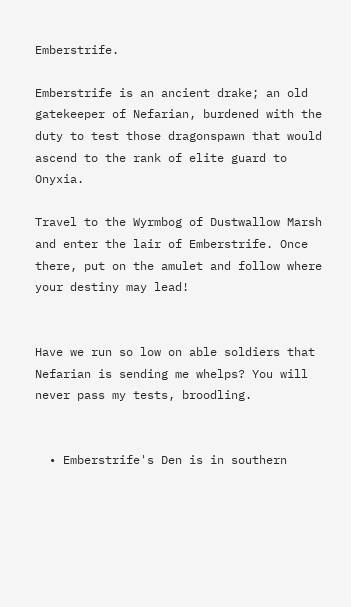Emberstrife.

Emberstrife is an ancient drake; an old gatekeeper of Nefarian, burdened with the duty to test those dragonspawn that would ascend to the rank of elite guard to Onyxia.

Travel to the Wyrmbog of Dustwallow Marsh and enter the lair of Emberstrife. Once there, put on the amulet and follow where your destiny may lead!


Have we run so low on able soldiers that Nefarian is sending me whelps? You will never pass my tests, broodling.


  • Emberstrife's Den is in southern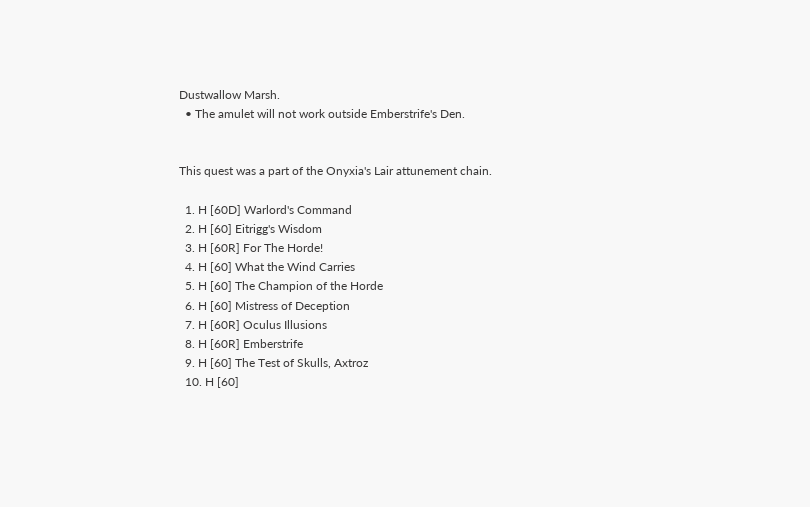Dustwallow Marsh.
  • The amulet will not work outside Emberstrife's Den.


This quest was a part of the Onyxia's Lair attunement chain.

  1. H [60D] Warlord's Command
  2. H [60] Eitrigg's Wisdom
  3. H [60R] For The Horde!
  4. H [60] What the Wind Carries
  5. H [60] The Champion of the Horde
  6. H [60] Mistress of Deception
  7. H [60R] Oculus Illusions
  8. H [60R] Emberstrife
  9. H [60] The Test of Skulls, Axtroz
  10. H [60]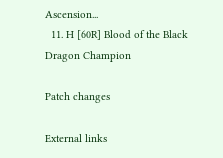Ascension...
  11. H [60R] Blood of the Black Dragon Champion

Patch changes

External links